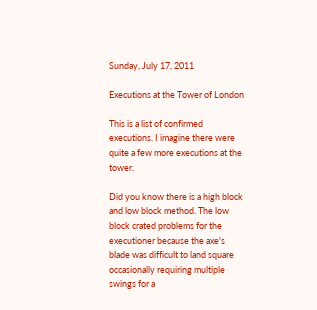Sunday, July 17, 2011

Executions at the Tower of London

This is a list of confirmed executions. I imagine there were quite a few more executions at the tower.

Did you know there is a high block and low block method. The low block crated problems for the executioner because the axe's blade was difficult to land square occasionally requiring multiple swings for a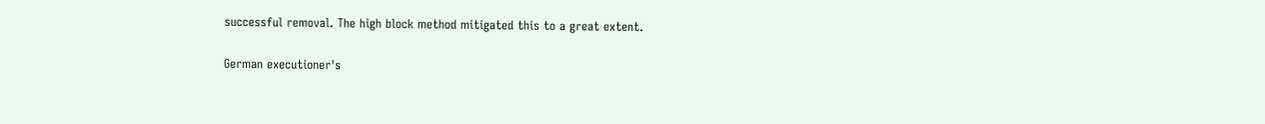successful removal. The high block method mitigated this to a great extent.

German executioner's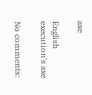axe

English execution's axe

No comments: